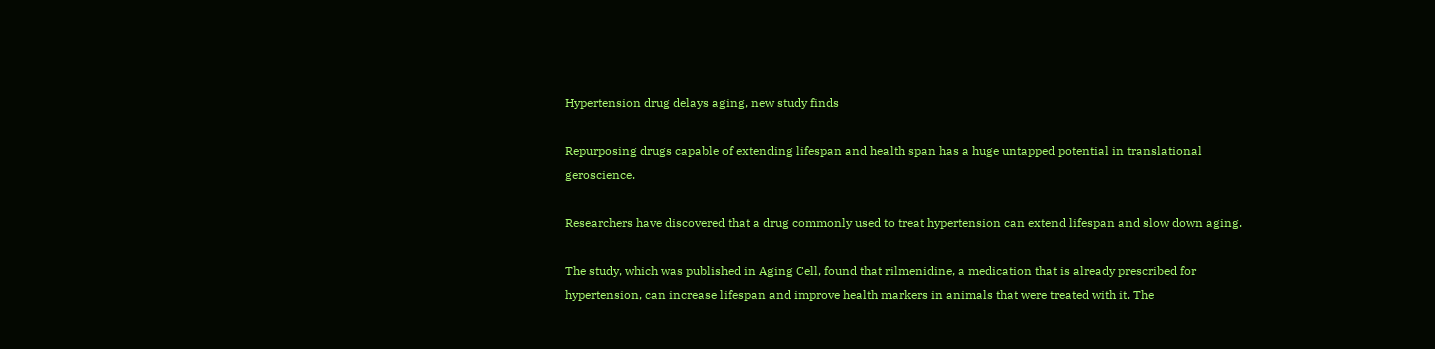Hypertension drug delays aging, new study finds

Repurposing drugs capable of extending lifespan and health span has a huge untapped potential in translational geroscience.

Researchers have discovered that a drug commonly used to treat hypertension can extend lifespan and slow down aging.

The study, which was published in Aging Cell, found that rilmenidine, a medication that is already prescribed for hypertension, can increase lifespan and improve health markers in animals that were treated with it. The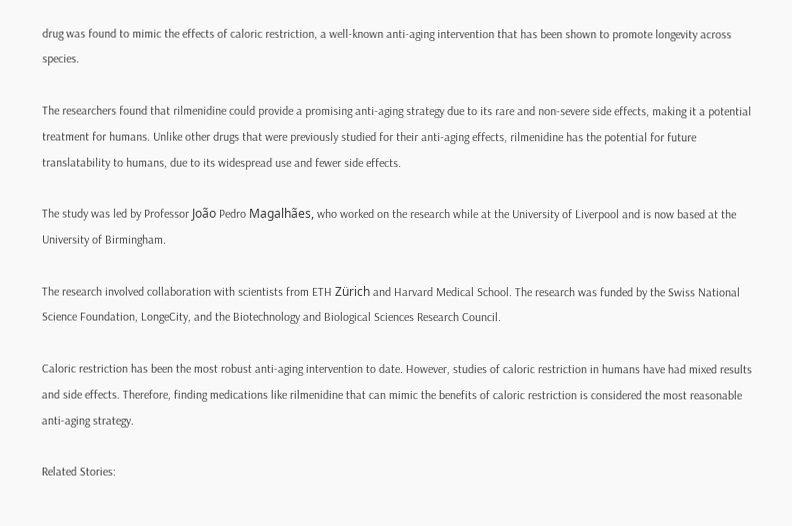drug was found to mimic the effects of caloric restriction, a well-known anti-aging intervention that has been shown to promote longevity across species.

The researchers found that rilmenidine could provide a promising anti-aging strategy due to its rare and non-severe side effects, making it a potential treatment for humans. Unlike other drugs that were previously studied for their anti-aging effects, rilmenidine has the potential for future translatability to humans, due to its widespread use and fewer side effects.

The study was led by Professor João Pedro Magalhães, who worked on the research while at the University of Liverpool and is now based at the University of Birmingham.

The research involved collaboration with scientists from ETH Zürich and Harvard Medical School. The research was funded by the Swiss National Science Foundation, LongeCity, and the Biotechnology and Biological Sciences Research Council.

Caloric restriction has been the most robust anti-aging intervention to date. However, studies of caloric restriction in humans have had mixed results and side effects. Therefore, finding medications like rilmenidine that can mimic the benefits of caloric restriction is considered the most reasonable anti-aging strategy.

Related Stories: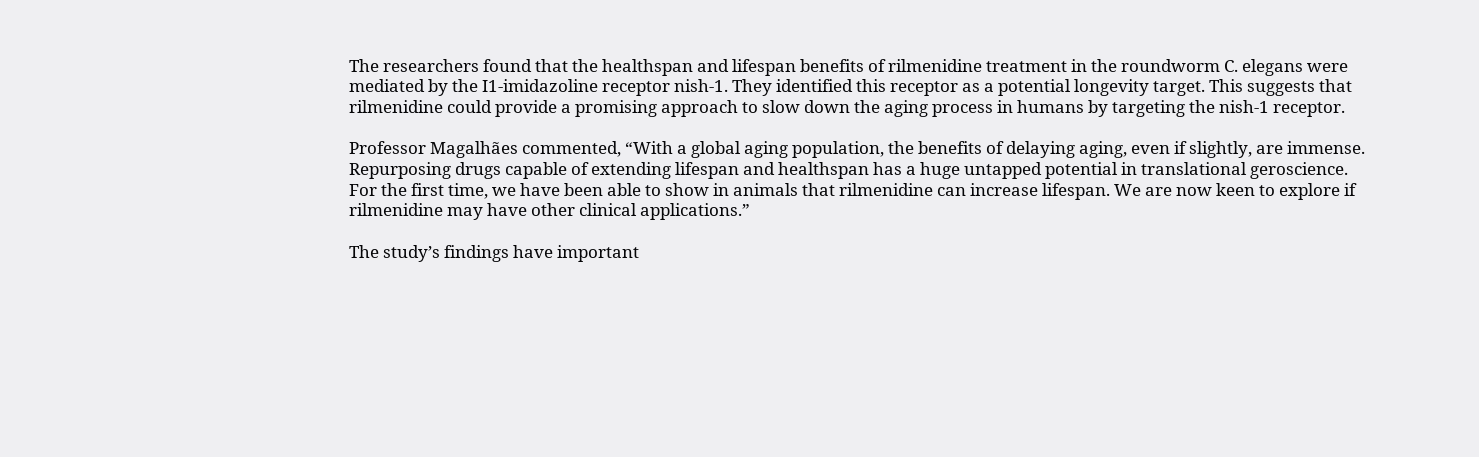The researchers found that the healthspan and lifespan benefits of rilmenidine treatment in the roundworm C. elegans were mediated by the I1-imidazoline receptor nish-1. They identified this receptor as a potential longevity target. This suggests that rilmenidine could provide a promising approach to slow down the aging process in humans by targeting the nish-1 receptor.

Professor Magalhães commented, “With a global aging population, the benefits of delaying aging, even if slightly, are immense. Repurposing drugs capable of extending lifespan and healthspan has a huge untapped potential in translational geroscience. For the first time, we have been able to show in animals that rilmenidine can increase lifespan. We are now keen to explore if rilmenidine may have other clinical applications.”

The study’s findings have important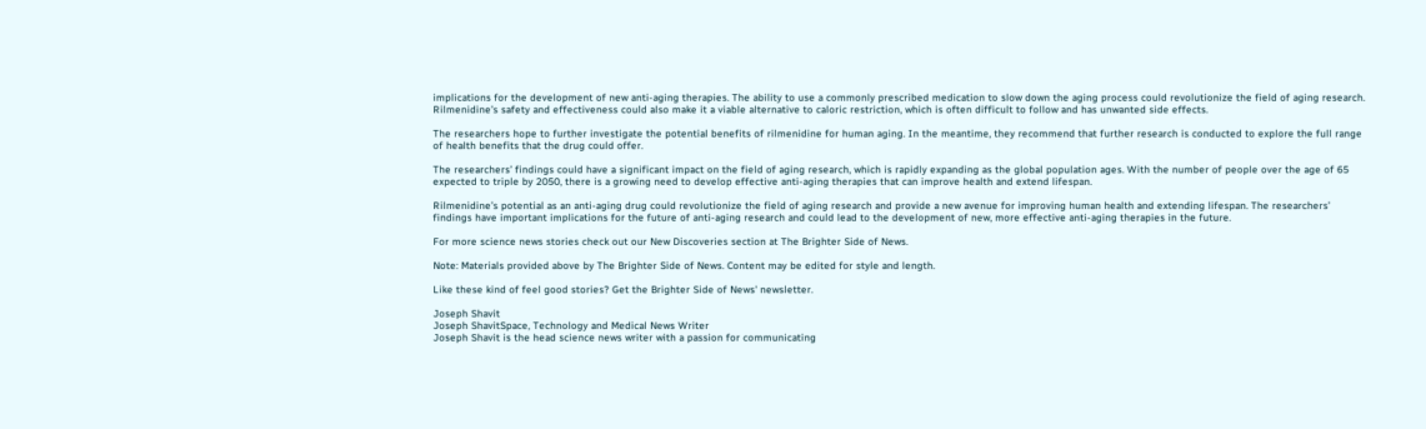implications for the development of new anti-aging therapies. The ability to use a commonly prescribed medication to slow down the aging process could revolutionize the field of aging research. Rilmenidine’s safety and effectiveness could also make it a viable alternative to caloric restriction, which is often difficult to follow and has unwanted side effects.

The researchers hope to further investigate the potential benefits of rilmenidine for human aging. In the meantime, they recommend that further research is conducted to explore the full range of health benefits that the drug could offer.

The researchers’ findings could have a significant impact on the field of aging research, which is rapidly expanding as the global population ages. With the number of people over the age of 65 expected to triple by 2050, there is a growing need to develop effective anti-aging therapies that can improve health and extend lifespan.

Rilmenidine’s potential as an anti-aging drug could revolutionize the field of aging research and provide a new avenue for improving human health and extending lifespan. The researchers’ findings have important implications for the future of anti-aging research and could lead to the development of new, more effective anti-aging therapies in the future.

For more science news stories check out our New Discoveries section at The Brighter Side of News.

Note: Materials provided above by The Brighter Side of News. Content may be edited for style and length.

Like these kind of feel good stories? Get the Brighter Side of News' newsletter.

Joseph Shavit
Joseph ShavitSpace, Technology and Medical News Writer
Joseph Shavit is the head science news writer with a passion for communicating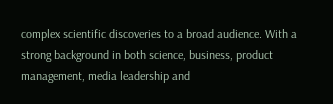complex scientific discoveries to a broad audience. With a strong background in both science, business, product management, media leadership and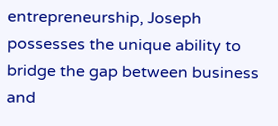entrepreneurship, Joseph possesses the unique ability to bridge the gap between business and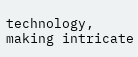technology, making intricate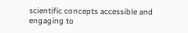scientific concepts accessible and engaging to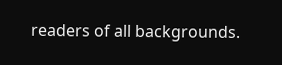readers of all backgrounds.